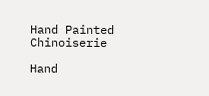Hand Painted Chinoiserie

Hand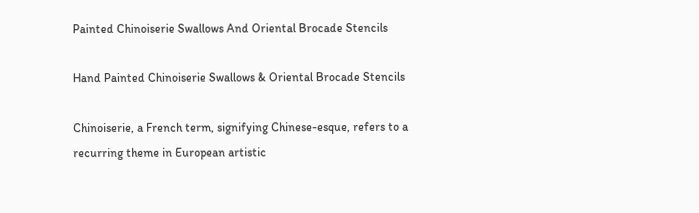Painted Chinoiserie Swallows And Oriental Brocade Stencils

Hand Painted Chinoiserie Swallows & Oriental Brocade Stencils

Chinoiserie, a French term, signifying Chinese-esque, refers to a recurring theme in European artistic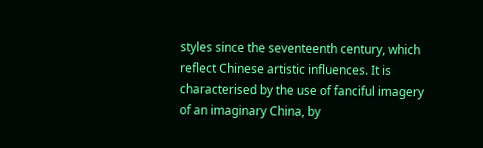styles since the seventeenth century, which reflect Chinese artistic influences. It is characterised by the use of fanciful imagery of an imaginary China, by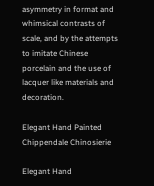asymmetry in format and whimsical contrasts of scale, and by the attempts to imitate Chinese porcelain and the use of lacquer like materials and decoration.

Elegant Hand Painted Chippendale Chinosierie

Elegant Hand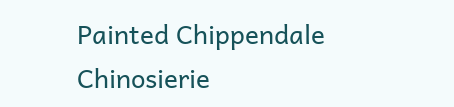Painted Chippendale Chinosierie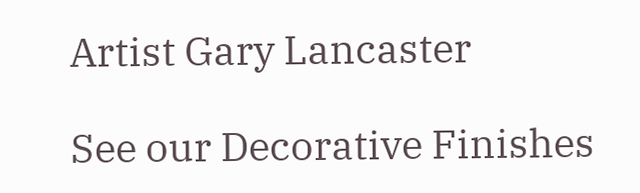Artist Gary Lancaster

See our Decorative Finishes